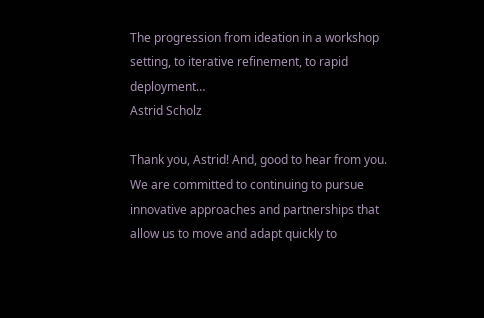The progression from ideation in a workshop setting, to iterative refinement, to rapid deployment…
Astrid Scholz

Thank you, Astrid! And, good to hear from you. We are committed to continuing to pursue innovative approaches and partnerships that allow us to move and adapt quickly to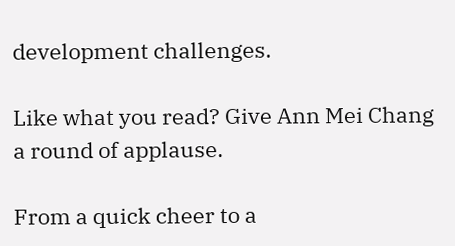development challenges.

Like what you read? Give Ann Mei Chang a round of applause.

From a quick cheer to a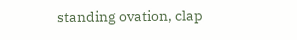standing ovation, clap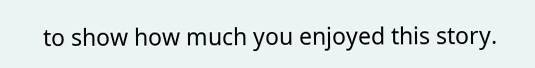to show how much you enjoyed this story.